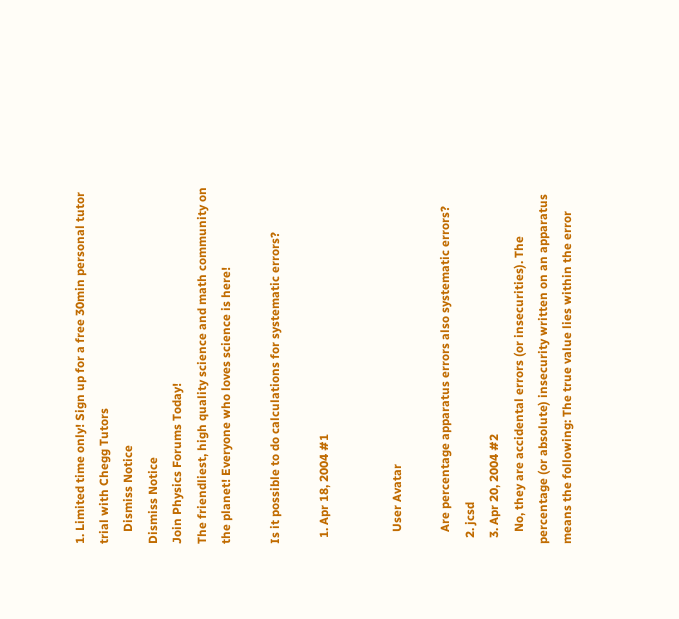1. Limited time only! Sign up for a free 30min personal tutor trial with Chegg Tutors
    Dismiss Notice
Dismiss Notice
Join Physics Forums Today!
The friendliest, high quality science and math community on the planet! Everyone who loves science is here!

Is it possible to do calculations for systematic errors?

  1. Apr 18, 2004 #1


    User Avatar

    Are percentage apparatus errors also systematic errors?
  2. jcsd
  3. Apr 20, 2004 #2
    No, they are accidental errors (or insecurities). The percentage (or absolute) insecurity written on an apparatus means the following: The true value lies within the error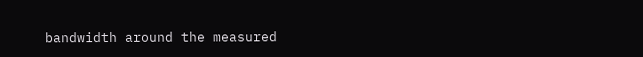bandwidth around the measured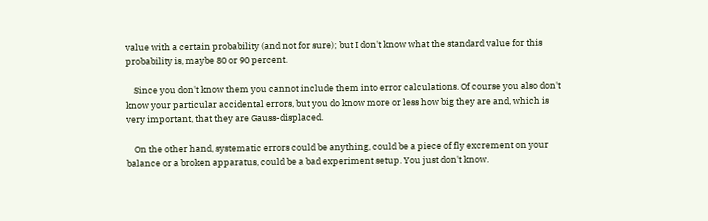value with a certain probability (and not for sure); but I don't know what the standard value for this probability is, maybe 80 or 90 percent.

    Since you don't know them you cannot include them into error calculations. Of course you also don't know your particular accidental errors, but you do know more or less how big they are and, which is very important, that they are Gauss-displaced.

    On the other hand, systematic errors could be anything, could be a piece of fly excrement on your balance or a broken apparatus, could be a bad experiment setup. You just don't know.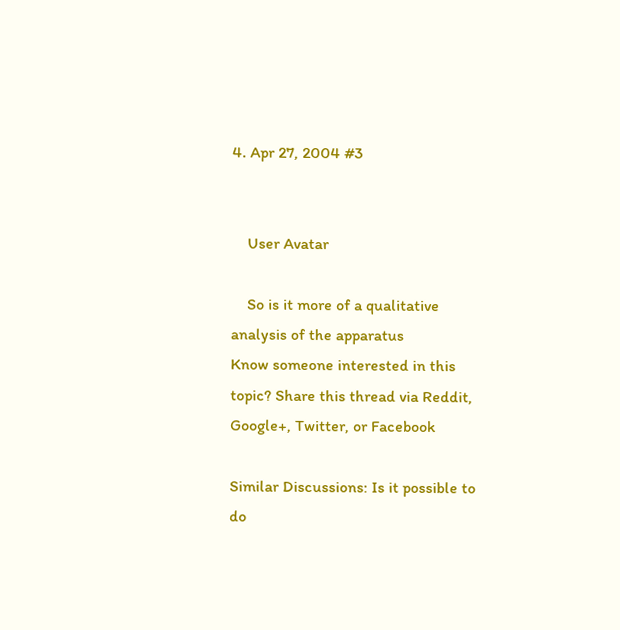4. Apr 27, 2004 #3


    User Avatar

    So is it more of a qualitative analysis of the apparatus
Know someone interested in this topic? Share this thread via Reddit, Google+, Twitter, or Facebook

Similar Discussions: Is it possible to do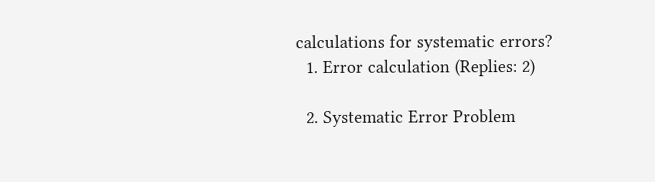calculations for systematic errors?
  1. Error calculation (Replies: 2)

  2. Systematic Error Problem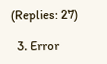(Replies: 27)

  3. Error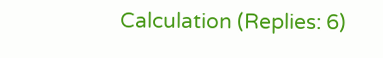Calculation (Replies: 6)